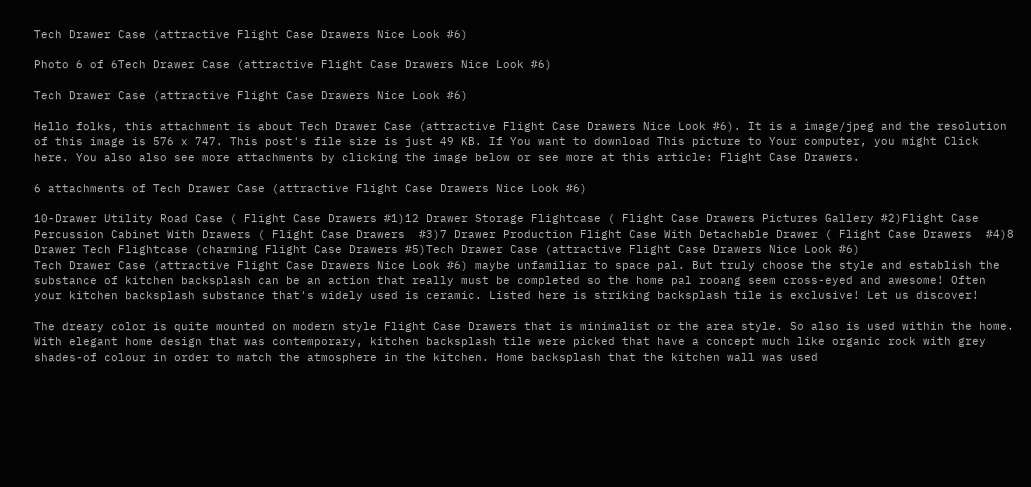Tech Drawer Case (attractive Flight Case Drawers Nice Look #6)

Photo 6 of 6Tech Drawer Case (attractive Flight Case Drawers Nice Look #6)

Tech Drawer Case (attractive Flight Case Drawers Nice Look #6)

Hello folks, this attachment is about Tech Drawer Case (attractive Flight Case Drawers Nice Look #6). It is a image/jpeg and the resolution of this image is 576 x 747. This post's file size is just 49 KB. If You want to download This picture to Your computer, you might Click here. You also also see more attachments by clicking the image below or see more at this article: Flight Case Drawers.

6 attachments of Tech Drawer Case (attractive Flight Case Drawers Nice Look #6)

10-Drawer Utility Road Case ( Flight Case Drawers #1)12 Drawer Storage Flightcase ( Flight Case Drawers Pictures Gallery #2)Flight Case Percussion Cabinet With Drawers ( Flight Case Drawers  #3)7 Drawer Production Flight Case With Detachable Drawer ( Flight Case Drawers  #4)8 Drawer Tech Flightcase (charming Flight Case Drawers #5)Tech Drawer Case (attractive Flight Case Drawers Nice Look #6)
Tech Drawer Case (attractive Flight Case Drawers Nice Look #6) maybe unfamiliar to space pal. But truly choose the style and establish the substance of kitchen backsplash can be an action that really must be completed so the home pal rooang seem cross-eyed and awesome! Often your kitchen backsplash substance that's widely used is ceramic. Listed here is striking backsplash tile is exclusive! Let us discover!

The dreary color is quite mounted on modern style Flight Case Drawers that is minimalist or the area style. So also is used within the home. With elegant home design that was contemporary, kitchen backsplash tile were picked that have a concept much like organic rock with grey shades-of colour in order to match the atmosphere in the kitchen. Home backsplash that the kitchen wall was used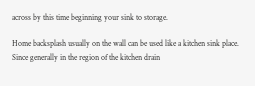across by this time beginning your sink to storage.

Home backsplash usually on the wall can be used like a kitchen sink place. Since generally in the region of the kitchen drain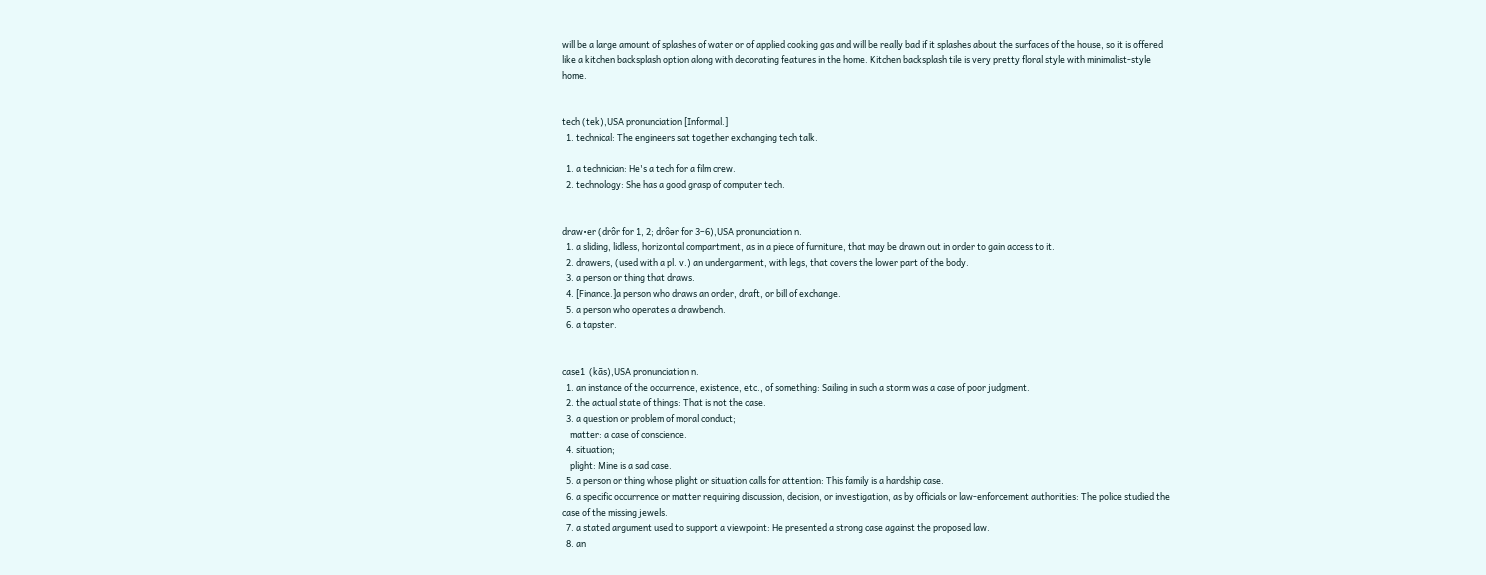will be a large amount of splashes of water or of applied cooking gas and will be really bad if it splashes about the surfaces of the house, so it is offered like a kitchen backsplash option along with decorating features in the home. Kitchen backsplash tile is very pretty floral style with minimalist-style home.


tech (tek),USA pronunciation [Informal.]
  1. technical: The engineers sat together exchanging tech talk.

  1. a technician: He's a tech for a film crew.
  2. technology: She has a good grasp of computer tech.


draw•er (drôr for 1, 2; drôər for 3–6),USA pronunciation n.
  1. a sliding, lidless, horizontal compartment, as in a piece of furniture, that may be drawn out in order to gain access to it.
  2. drawers, (used with a pl. v.) an undergarment, with legs, that covers the lower part of the body.
  3. a person or thing that draws.
  4. [Finance.]a person who draws an order, draft, or bill of exchange.
  5. a person who operates a drawbench.
  6. a tapster.


case1  (kās),USA pronunciation n.
  1. an instance of the occurrence, existence, etc., of something: Sailing in such a storm was a case of poor judgment.
  2. the actual state of things: That is not the case.
  3. a question or problem of moral conduct;
    matter: a case of conscience.
  4. situation;
    plight: Mine is a sad case.
  5. a person or thing whose plight or situation calls for attention: This family is a hardship case.
  6. a specific occurrence or matter requiring discussion, decision, or investigation, as by officials or law-enforcement authorities: The police studied the case of the missing jewels.
  7. a stated argument used to support a viewpoint: He presented a strong case against the proposed law.
  8. an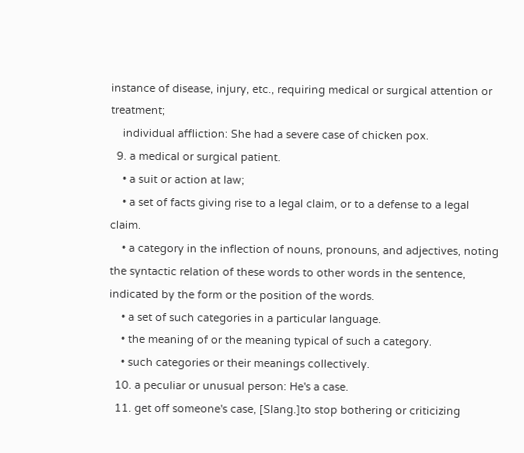instance of disease, injury, etc., requiring medical or surgical attention or treatment;
    individual affliction: She had a severe case of chicken pox.
  9. a medical or surgical patient.
    • a suit or action at law;
    • a set of facts giving rise to a legal claim, or to a defense to a legal claim.
    • a category in the inflection of nouns, pronouns, and adjectives, noting the syntactic relation of these words to other words in the sentence, indicated by the form or the position of the words.
    • a set of such categories in a particular language.
    • the meaning of or the meaning typical of such a category.
    • such categories or their meanings collectively.
  10. a peculiar or unusual person: He's a case.
  11. get off someone's case, [Slang.]to stop bothering or criticizing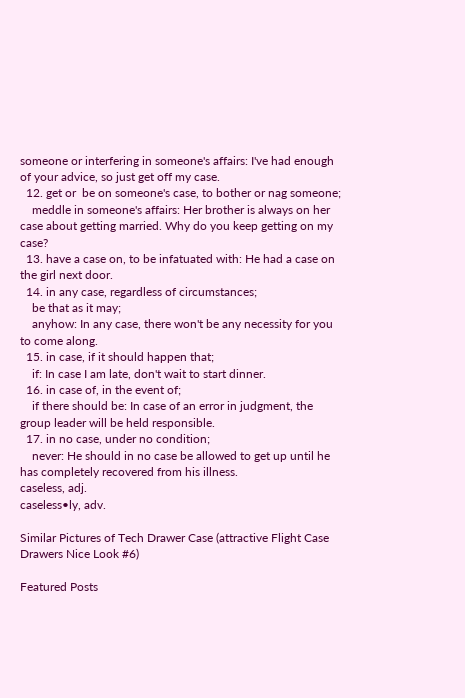someone or interfering in someone's affairs: I've had enough of your advice, so just get off my case.
  12. get or  be on someone's case, to bother or nag someone;
    meddle in someone's affairs: Her brother is always on her case about getting married. Why do you keep getting on my case?
  13. have a case on, to be infatuated with: He had a case on the girl next door.
  14. in any case, regardless of circumstances;
    be that as it may;
    anyhow: In any case, there won't be any necessity for you to come along.
  15. in case, if it should happen that;
    if: In case I am late, don't wait to start dinner.
  16. in case of, in the event of;
    if there should be: In case of an error in judgment, the group leader will be held responsible.
  17. in no case, under no condition;
    never: He should in no case be allowed to get up until he has completely recovered from his illness.
caseless, adj.
caseless•ly, adv.

Similar Pictures of Tech Drawer Case (attractive Flight Case Drawers Nice Look #6)

Featured Posts